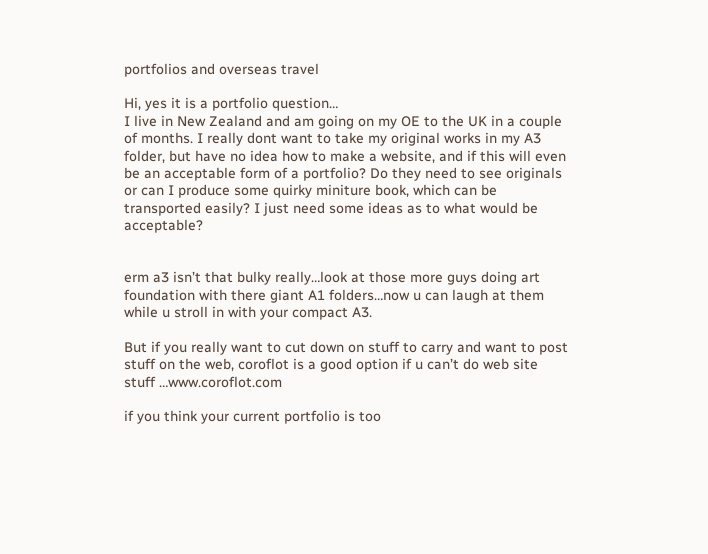portfolios and overseas travel

Hi, yes it is a portfolio question…
I live in New Zealand and am going on my OE to the UK in a couple of months. I really dont want to take my original works in my A3 folder, but have no idea how to make a website, and if this will even be an acceptable form of a portfolio? Do they need to see originals or can I produce some quirky miniture book, which can be transported easily? I just need some ideas as to what would be acceptable?


erm a3 isn’t that bulky really…look at those more guys doing art foundation with there giant A1 folders…now u can laugh at them while u stroll in with your compact A3.

But if you really want to cut down on stuff to carry and want to post stuff on the web, coroflot is a good option if u can’t do web site stuff …www.coroflot.com

if you think your current portfolio is too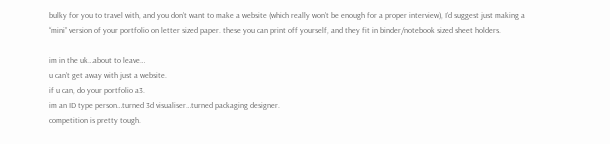bulky for you to travel with, and you don’t want to make a website (which really won’t be enough for a proper interview), I’d suggest just making a “mini” version of your portfolio on letter sized paper. these you can print off yourself, and they fit in binder/notebook sized sheet holders.

im in the uk…about to leave…
u can’t get away with just a website.
if u can, do your portfolio a3.
im an ID type person…turned 3d visualiser…turned packaging designer.
competition is pretty tough.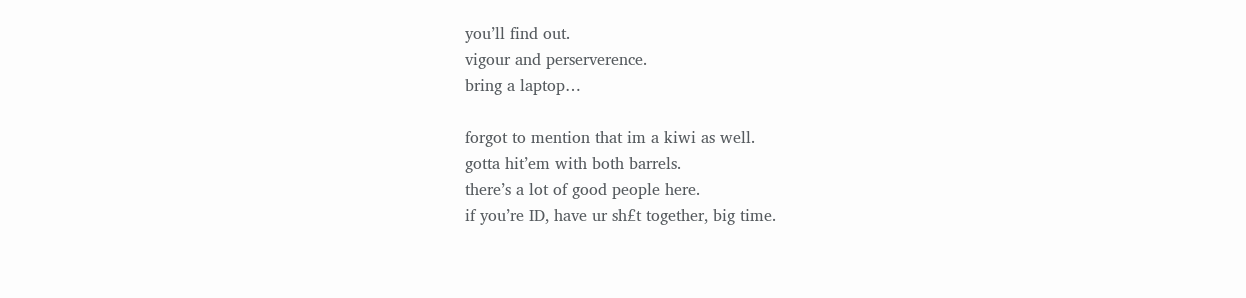you’ll find out.
vigour and perserverence.
bring a laptop…

forgot to mention that im a kiwi as well.
gotta hit’em with both barrels.
there’s a lot of good people here.
if you’re ID, have ur sh£t together, big time.